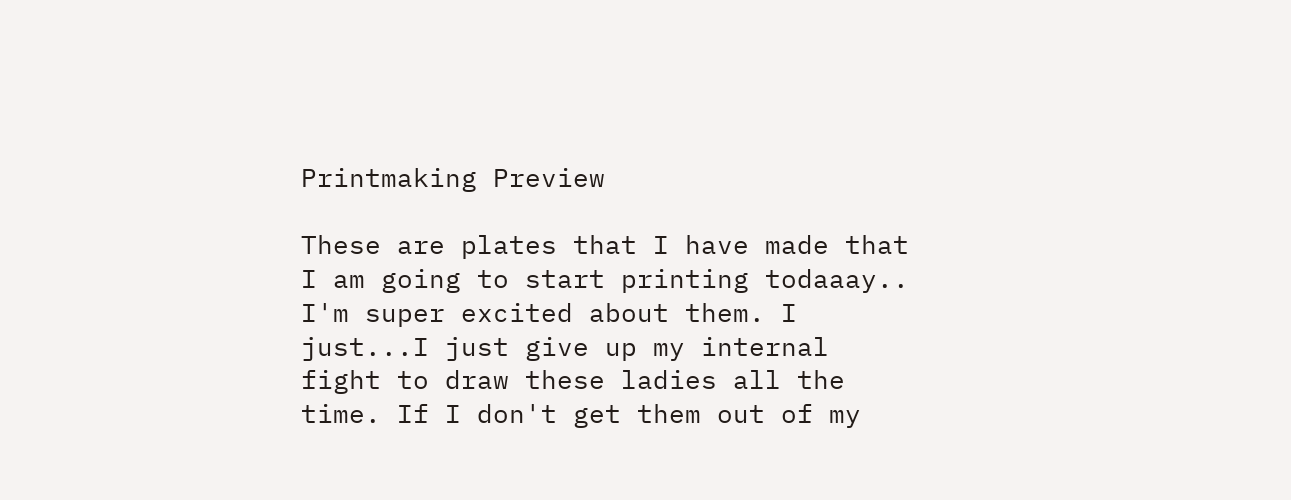Printmaking Preview

These are plates that I have made that I am going to start printing todaaay.. I'm super excited about them. I just...I just give up my internal fight to draw these ladies all the time. If I don't get them out of my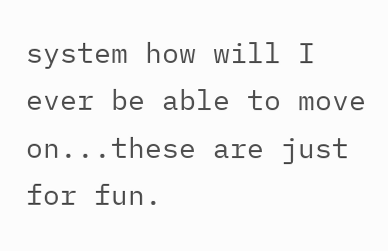system how will I ever be able to move on...these are just for fun.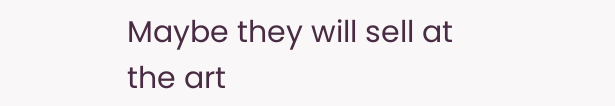Maybe they will sell at the art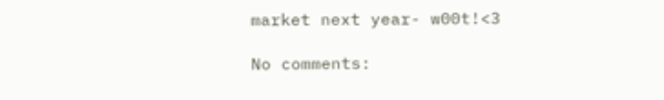market next year- w00t!<3

No comments: